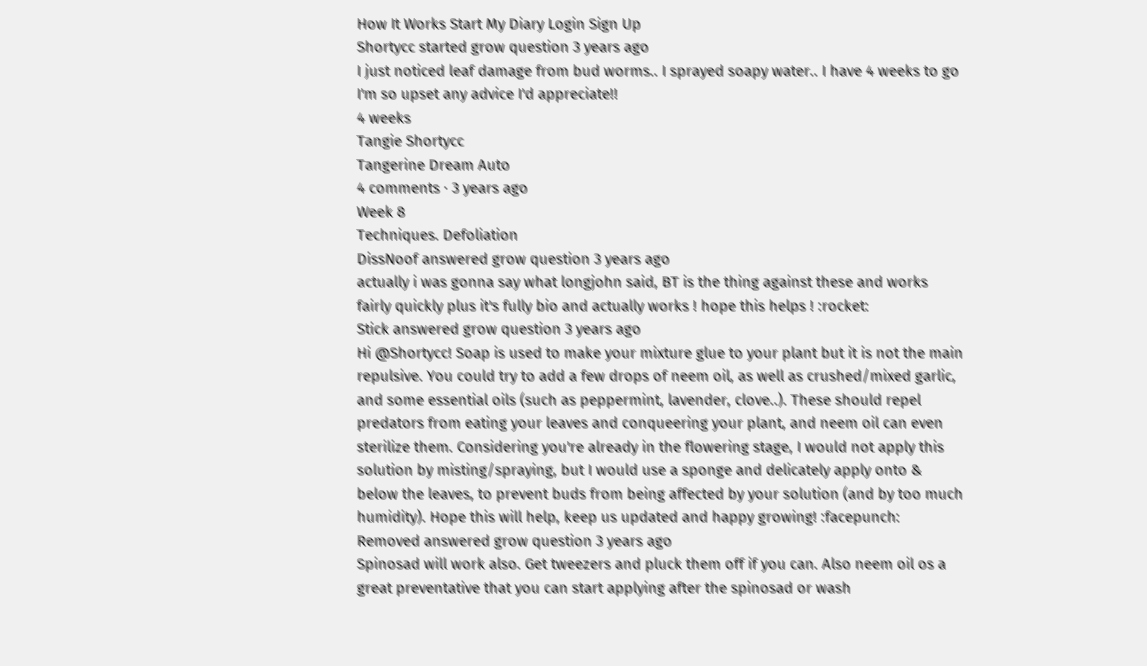How It Works Start My Diary Login Sign Up
Shortycc started grow question 3 years ago
I just noticed leaf damage from bud worms.. I sprayed soapy water.. I have 4 weeks to go I'm so upset any advice I'd appreciate!!
4 weeks
Tangie Shortycc
Tangerine Dream Auto
4 comments · 3 years ago
Week 8
Techniques. Defoliation
DissNoof answered grow question 3 years ago
actually i was gonna say what longjohn said, BT is the thing against these and works fairly quickly plus it's fully bio and actually works ! hope this helps ! :rocket:
Stick answered grow question 3 years ago
Hi @Shortycc! Soap is used to make your mixture glue to your plant but it is not the main repulsive. You could try to add a few drops of neem oil, as well as crushed/mixed garlic, and some essential oils (such as peppermint, lavender, clove..). These should repel predators from eating your leaves and conqueering your plant, and neem oil can even sterilize them. Considering you're already in the flowering stage, I would not apply this solution by misting/spraying, but I would use a sponge and delicately apply onto & below the leaves, to prevent buds from being affected by your solution (and by too much humidity). Hope this will help, keep us updated and happy growing! :facepunch:
Removed answered grow question 3 years ago
Spinosad will work also. Get tweezers and pluck them off if you can. Also neem oil os a great preventative that you can start applying after the spinosad or wash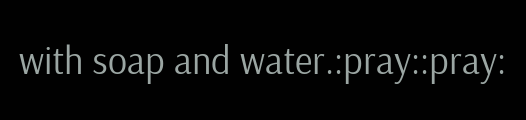with soap and water.:pray::pray: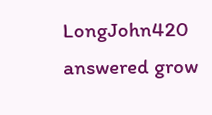LongJohn420 answered grow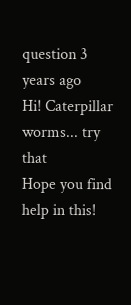question 3 years ago
Hi! Caterpillar worms... try that
Hope you find help in this!